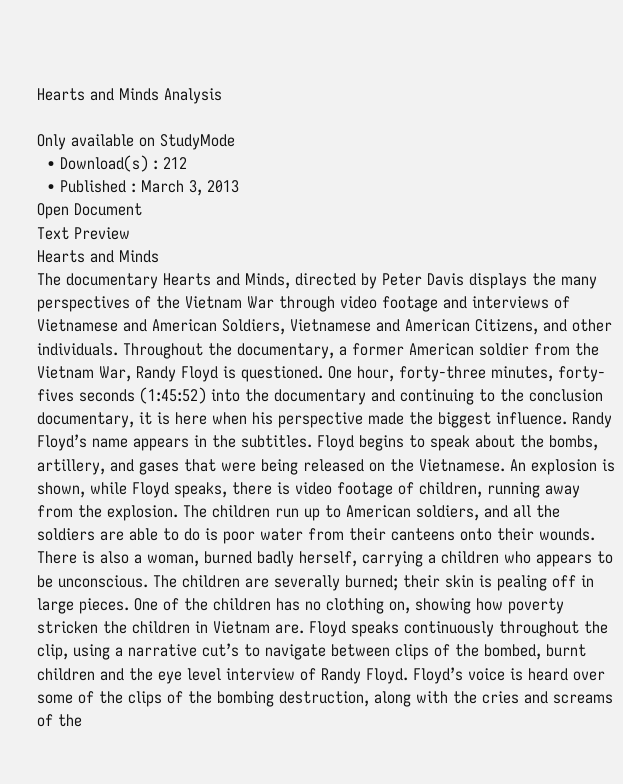Hearts and Minds Analysis

Only available on StudyMode
  • Download(s) : 212
  • Published : March 3, 2013
Open Document
Text Preview
Hearts and Minds
The documentary Hearts and Minds, directed by Peter Davis displays the many perspectives of the Vietnam War through video footage and interviews of Vietnamese and American Soldiers, Vietnamese and American Citizens, and other individuals. Throughout the documentary, a former American soldier from the Vietnam War, Randy Floyd is questioned. One hour, forty-three minutes, forty- fives seconds (1:45:52) into the documentary and continuing to the conclusion documentary, it is here when his perspective made the biggest influence. Randy Floyd’s name appears in the subtitles. Floyd begins to speak about the bombs, artillery, and gases that were being released on the Vietnamese. An explosion is shown, while Floyd speaks, there is video footage of children, running away from the explosion. The children run up to American soldiers, and all the soldiers are able to do is poor water from their canteens onto their wounds. There is also a woman, burned badly herself, carrying a children who appears to be unconscious. The children are severally burned; their skin is pealing off in large pieces. One of the children has no clothing on, showing how poverty stricken the children in Vietnam are. Floyd speaks continuously throughout the clip, using a narrative cut’s to navigate between clips of the bombed, burnt children and the eye level interview of Randy Floyd. Floyd’s voice is heard over some of the clips of the bombing destruction, along with the cries and screams of the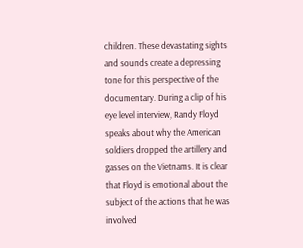children. These devastating sights and sounds create a depressing tone for this perspective of the documentary. During a clip of his eye level interview, Randy Floyd speaks about why the American soldiers dropped the artillery and gasses on the Vietnams. It is clear that Floyd is emotional about the subject of the actions that he was involved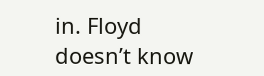in. Floyd doesn’t know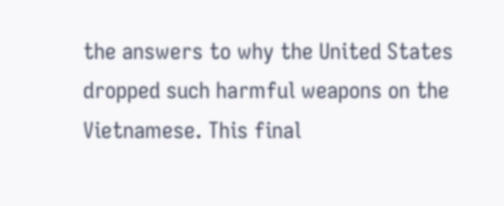the answers to why the United States dropped such harmful weapons on the Vietnamese. This final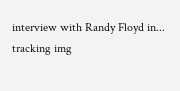interview with Randy Floyd in...
tracking img